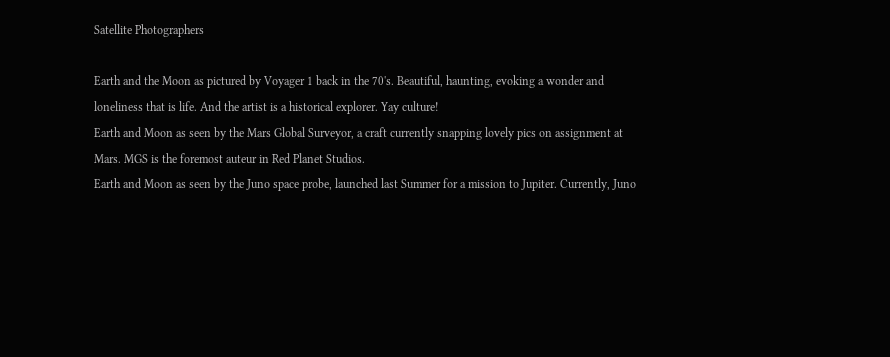Satellite Photographers

Earth and the Moon as pictured by Voyager 1 back in the 70's. Beautiful, haunting, evoking a wonder and loneliness that is life. And the artist is a historical explorer. Yay culture!
Earth and Moon as seen by the Mars Global Surveyor, a craft currently snapping lovely pics on assignment at Mars. MGS is the foremost auteur in Red Planet Studios.
Earth and Moon as seen by the Juno space probe, launched last Summer for a mission to Jupiter. Currently, Juno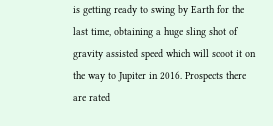is getting ready to swing by Earth for the last time, obtaining a huge sling shot of gravity assisted speed which will scoot it on the way to Jupiter in 2016. Prospects there are rated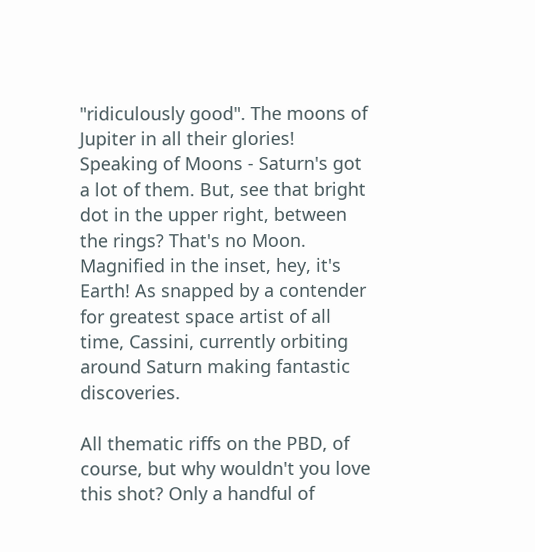"ridiculously good". The moons of Jupiter in all their glories!
Speaking of Moons - Saturn's got a lot of them. But, see that bright dot in the upper right, between the rings? That's no Moon. Magnified in the inset, hey, it's Earth! As snapped by a contender for greatest space artist of all time, Cassini, currently orbiting around Saturn making fantastic discoveries.

All thematic riffs on the PBD, of course, but why wouldn't you love this shot? Only a handful of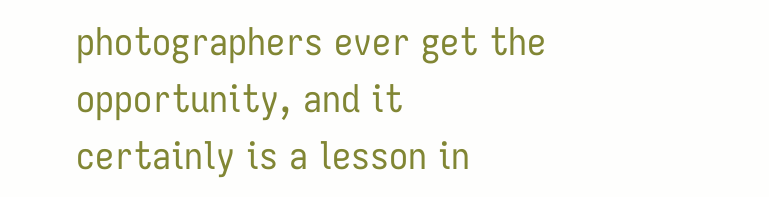photographers ever get the opportunity, and it certainly is a lesson in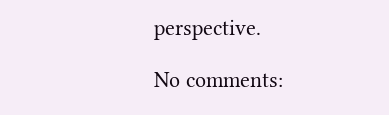perspective.

No comments: